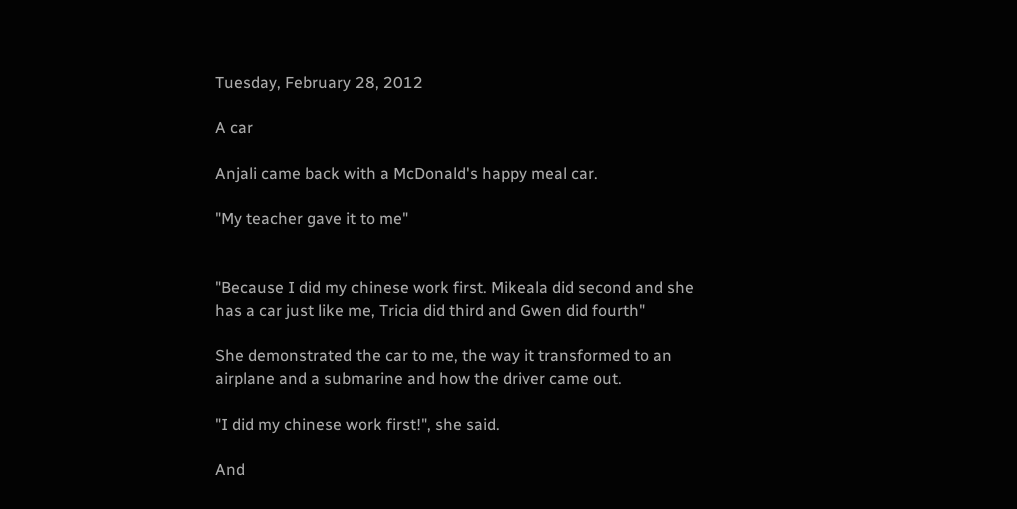Tuesday, February 28, 2012

A car

Anjali came back with a McDonald's happy meal car.

"My teacher gave it to me"


"Because I did my chinese work first. Mikeala did second and she has a car just like me, Tricia did third and Gwen did fourth"

She demonstrated the car to me, the way it transformed to an airplane and a submarine and how the driver came out.

"I did my chinese work first!", she said.

And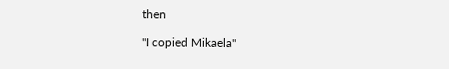then

"I copied Mikaela"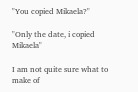"You copied Mikaela?"

"Only the date, i copied Mikaela"

I am not quite sure what to make of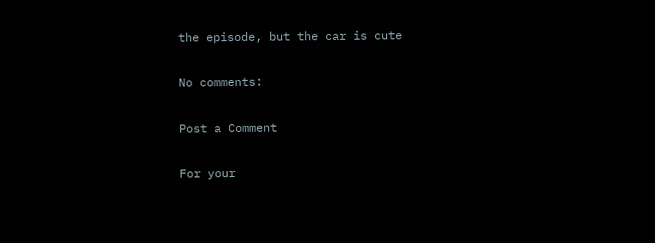the episode, but the car is cute

No comments:

Post a Comment

For your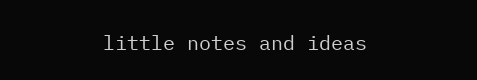little notes and ideas